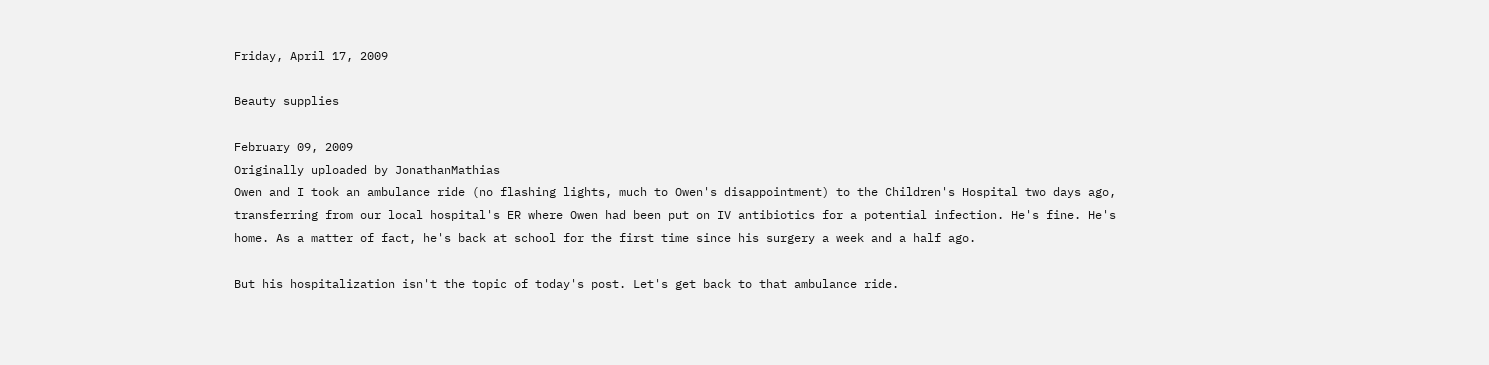Friday, April 17, 2009

Beauty supplies

February 09, 2009
Originally uploaded by JonathanMathias
Owen and I took an ambulance ride (no flashing lights, much to Owen's disappointment) to the Children's Hospital two days ago, transferring from our local hospital's ER where Owen had been put on IV antibiotics for a potential infection. He's fine. He's home. As a matter of fact, he's back at school for the first time since his surgery a week and a half ago.

But his hospitalization isn't the topic of today's post. Let's get back to that ambulance ride.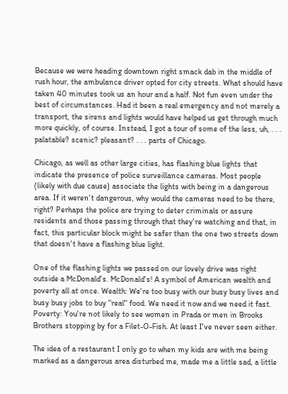Because we were heading downtown right smack dab in the middle of rush hour, the ambulance driver opted for city streets. What should have taken 40 minutes took us an hour and a half. Not fun even under the best of circumstances. Had it been a real emergency and not merely a transport, the sirens and lights would have helped us get through much more quickly, of course. Instead, I got a tour of some of the less, uh, . . . palatable? scenic? pleasant? . . . parts of Chicago.

Chicago, as well as other large cities, has flashing blue lights that indicate the presence of police surveillance cameras. Most people (likely with due cause) associate the lights with being in a dangerous area. If it weren't dangerous, why would the cameras need to be there, right? Perhaps the police are trying to deter criminals or assure residents and those passing through that they're watching and that, in fact, this particular block might be safer than the one two streets down that doesn't have a flashing blue light.

One of the flashing lights we passed on our lovely drive was right outside a McDonald's. McDonald's! A symbol of American wealth and poverty all at once. Wealth: We're too busy with our busy busy lives and busy busy jobs to buy "real" food. We need it now and we need it fast. Poverty: You're not likely to see women in Prada or men in Brooks Brothers stopping by for a Filet-O-Fish. At least I've never seen either.

The idea of a restaurant I only go to when my kids are with me being marked as a dangerous area disturbed me, made me a little sad, a little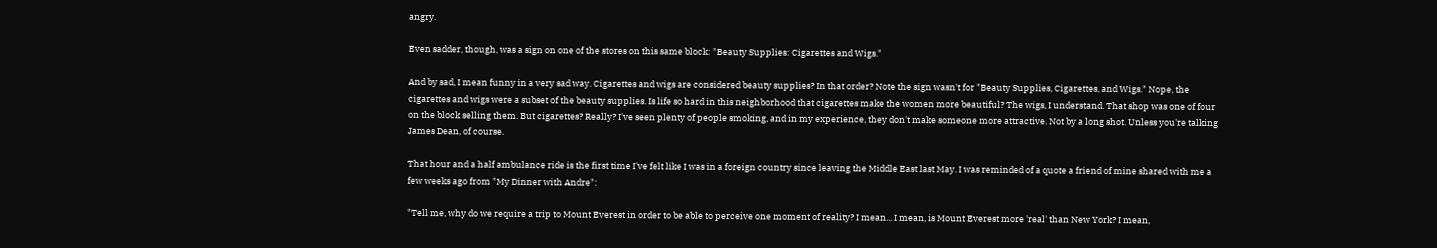angry.

Even sadder, though, was a sign on one of the stores on this same block: "Beauty Supplies: Cigarettes and Wigs."

And by sad, I mean funny in a very sad way. Cigarettes and wigs are considered beauty supplies? In that order? Note the sign wasn't for "Beauty Supplies, Cigarettes, and Wigs." Nope, the cigarettes and wigs were a subset of the beauty supplies. Is life so hard in this neighborhood that cigarettes make the women more beautiful? The wigs, I understand. That shop was one of four on the block selling them. But cigarettes? Really? I've seen plenty of people smoking, and in my experience, they don't make someone more attractive. Not by a long shot. Unless you're talking James Dean, of course.

That hour and a half ambulance ride is the first time I've felt like I was in a foreign country since leaving the Middle East last May. I was reminded of a quote a friend of mine shared with me a few weeks ago from "My Dinner with Andre":

"Tell me, why do we require a trip to Mount Everest in order to be able to perceive one moment of reality? I mean... I mean, is Mount Everest more 'real' than New York? I mean,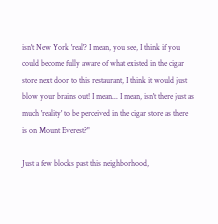isn't New York 'real'? I mean, you see, I think if you could become fully aware of what existed in the cigar store next door to this restaurant, I think it would just blow your brains out! I mean... I mean, isn't there just as much 'reality' to be perceived in the cigar store as there is on Mount Everest?"

Just a few blocks past this neighborhood,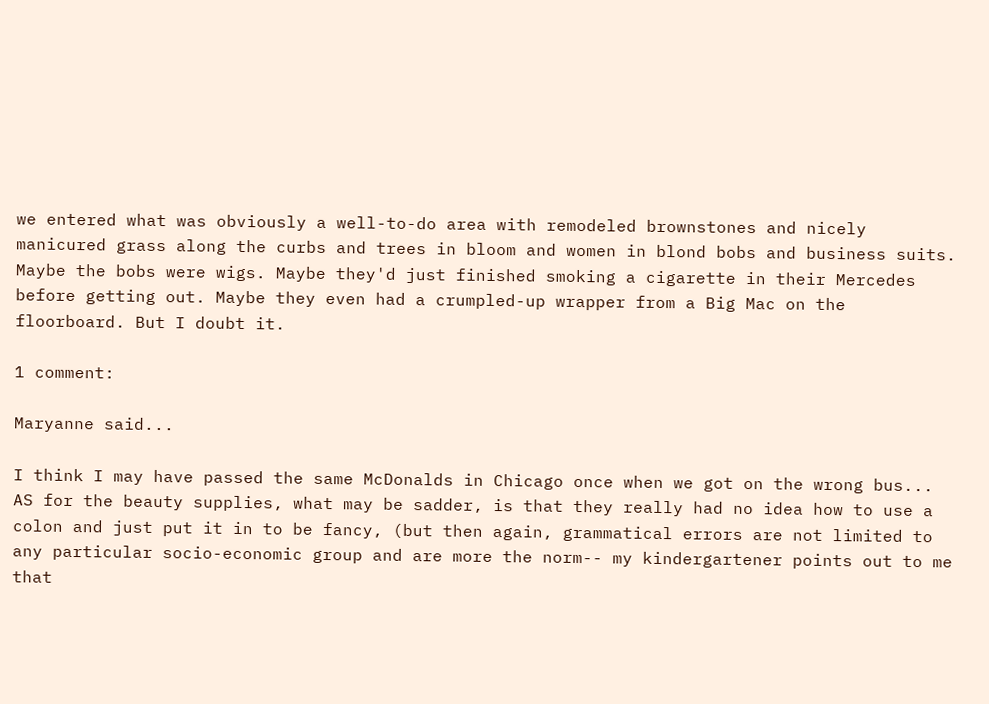we entered what was obviously a well-to-do area with remodeled brownstones and nicely manicured grass along the curbs and trees in bloom and women in blond bobs and business suits. Maybe the bobs were wigs. Maybe they'd just finished smoking a cigarette in their Mercedes before getting out. Maybe they even had a crumpled-up wrapper from a Big Mac on the floorboard. But I doubt it.

1 comment:

Maryanne said...

I think I may have passed the same McDonalds in Chicago once when we got on the wrong bus... AS for the beauty supplies, what may be sadder, is that they really had no idea how to use a colon and just put it in to be fancy, (but then again, grammatical errors are not limited to any particular socio-economic group and are more the norm-- my kindergartener points out to me that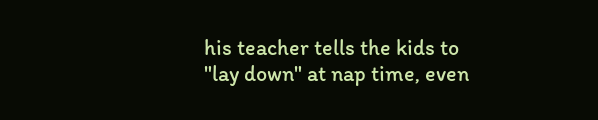his teacher tells the kids to "lay down" at nap time, even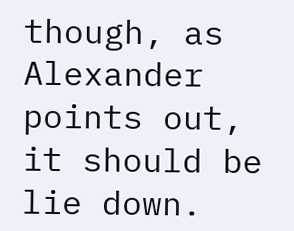though, as Alexander points out, it should be lie down.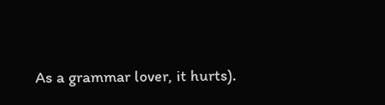As a grammar lover, it hurts).